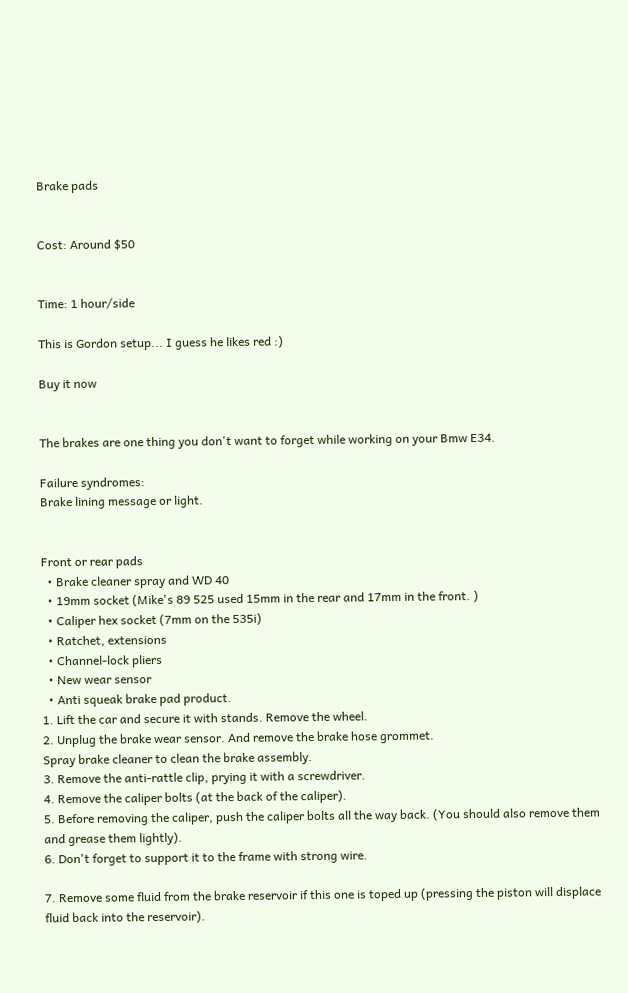Brake pads


Cost: Around $50


Time: 1 hour/side

This is Gordon setup... I guess he likes red :)

Buy it now


The brakes are one thing you don't want to forget while working on your Bmw E34.

Failure syndromes:
Brake lining message or light.


Front or rear pads
  • Brake cleaner spray and WD 40
  • 19mm socket (Mike's 89 525 used 15mm in the rear and 17mm in the front. )
  • Caliper hex socket (7mm on the 535i)
  • Ratchet, extensions
  • Channel-lock pliers
  • New wear sensor
  • Anti squeak brake pad product.
1. Lift the car and secure it with stands. Remove the wheel.
2. Unplug the brake wear sensor. And remove the brake hose grommet.
Spray brake cleaner to clean the brake assembly.
3. Remove the anti-rattle clip, prying it with a screwdriver.
4. Remove the caliper bolts (at the back of the caliper).
5. Before removing the caliper, push the caliper bolts all the way back. (You should also remove them and grease them lightly).
6. Don't forget to support it to the frame with strong wire.

7. Remove some fluid from the brake reservoir if this one is toped up (pressing the piston will displace fluid back into the reservoir).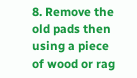8. Remove the old pads then using a piece of wood or rag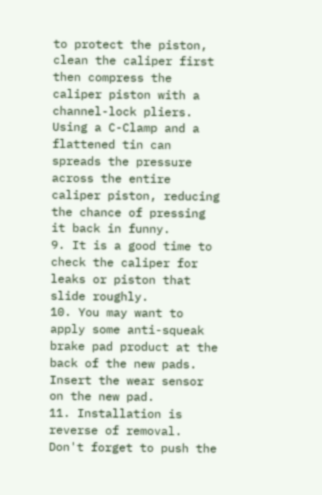to protect the piston, clean the caliper first then compress the caliper piston with a channel-lock pliers.
Using a C-Clamp and a flattened tin can spreads the pressure across the entire caliper piston, reducing the chance of pressing it back in funny.
9. It is a good time to check the caliper for leaks or piston that slide roughly.
10. You may want to apply some anti-squeak brake pad product at the back of the new pads. Insert the wear sensor on the new pad.
11. Installation is reverse of removal. Don't forget to push the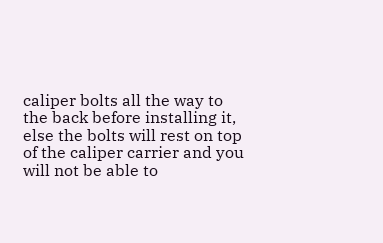caliper bolts all the way to the back before installing it, else the bolts will rest on top of the caliper carrier and you will not be able to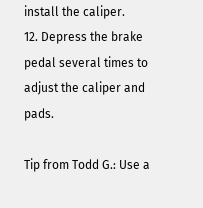install the caliper.
12. Depress the brake pedal several times to adjust the caliper and pads.

Tip from Todd G.: Use a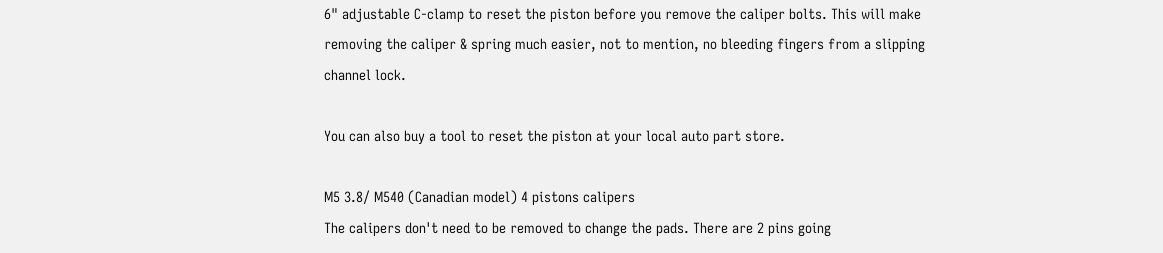6" adjustable C-clamp to reset the piston before you remove the caliper bolts. This will make removing the caliper & spring much easier, not to mention, no bleeding fingers from a slipping channel lock.

You can also buy a tool to reset the piston at your local auto part store.

M5 3.8/ M540 (Canadian model) 4 pistons calipers
The calipers don't need to be removed to change the pads. There are 2 pins going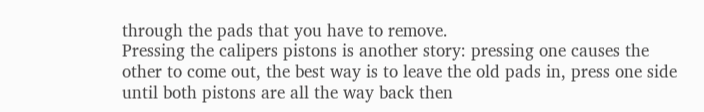through the pads that you have to remove.
Pressing the calipers pistons is another story: pressing one causes the other to come out, the best way is to leave the old pads in, press one side until both pistons are all the way back then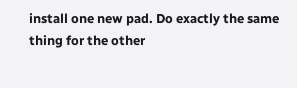install one new pad. Do exactly the same thing for the other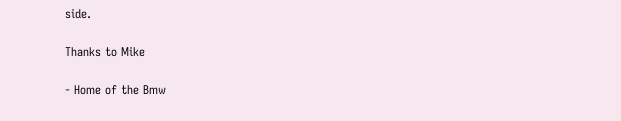side.

Thanks to Mike

- Home of the Bmw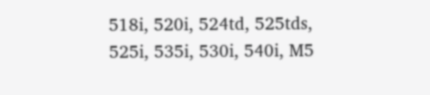518i, 520i, 524td, 525tds, 525i, 535i, 530i, 540i, M5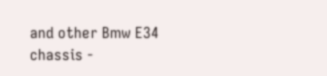and other Bmw E34 chassis -